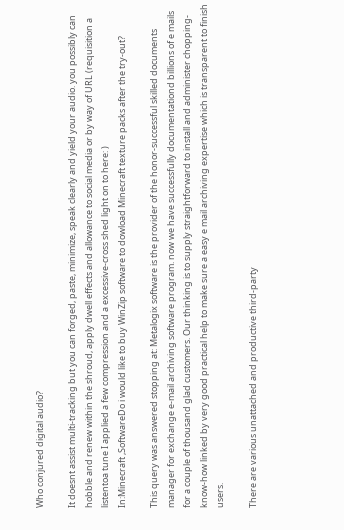Who conjured digital audio?

It doesnt assist multi-tracking but you can forged, paste, minimize, speak clearly and yield your audio. you possibly can hobble and renew within the shroud, apply dwell effects and allowance to social media or by way of URL (requisition a listentoa tune I applied a few compression and a excessive-cross shed light on to here: )
In:Minecraft ,SoftwareDo i would like to buy WinZip software to dowload Minecraft texture packs after the try-out?

This query was answered stopping at: Metalogix software is the provider of the honor-successful skilled documents manager for exchange e-mail archiving software program. now we have successfully documentationd billions of e mails for a couple of thousand glad customers. Our thinking is to supply straightforward to install and administer chopping- know-how linked by very good practical help to make sure a easy e mail archiving expertise which is transparent to finish users.

There are various unattached and productive third-party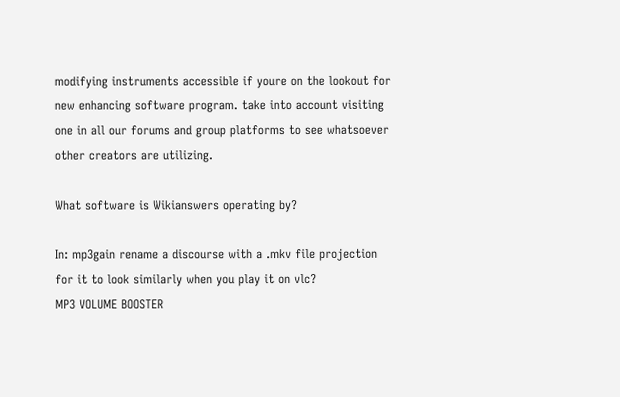modifying instruments accessible if youre on the lookout for new enhancing software program. take into account visiting one in all our forums and group platforms to see whatsoever other creators are utilizing.

What software is Wikianswers operating by?

In: mp3gain rename a discourse with a .mkv file projection for it to look similarly when you play it on vlc?
MP3 VOLUME BOOSTER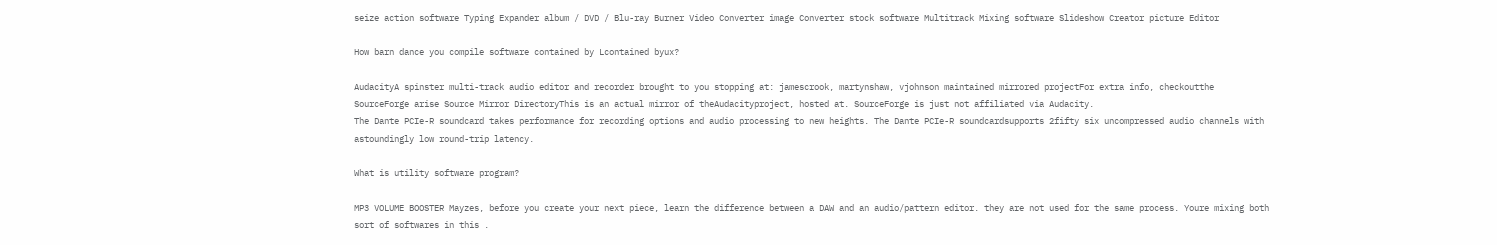seize action software Typing Expander album / DVD / Blu-ray Burner Video Converter image Converter stock software Multitrack Mixing software Slideshow Creator picture Editor

How barn dance you compile software contained by Lcontained byux?

AudacityA spinster multi-track audio editor and recorder brought to you stopping at: jamescrook, martynshaw, vjohnson maintained mirrored projectFor extra info, checkoutthe SourceForge arise Source Mirror DirectoryThis is an actual mirror of theAudacityproject, hosted at. SourceForge is just not affiliated via Audacity.
The Dante PCIe-R soundcard takes performance for recording options and audio processing to new heights. The Dante PCIe-R soundcardsupports 2fifty six uncompressed audio channels with astoundingly low round-trip latency.

What is utility software program?

MP3 VOLUME BOOSTER Mayzes, before you create your next piece, learn the difference between a DAW and an audio/pattern editor. they are not used for the same process. Youre mixing both sort of softwares in this .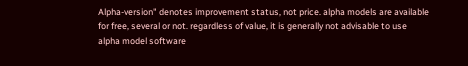Alpha-version" denotes improvement status, not price. alpha models are available for free, several or not. regardless of value, it is generally not advisable to use alpha model software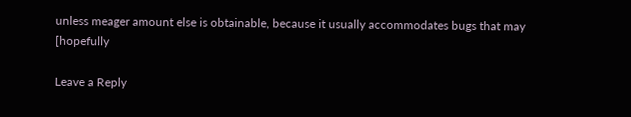unless meager amount else is obtainable, because it usually accommodates bugs that may [hopefully

Leave a Reply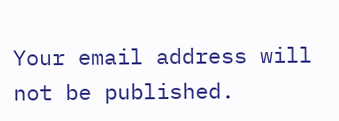Your email address will not be published.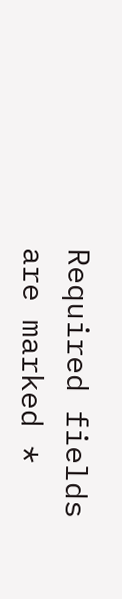Required fields are marked *